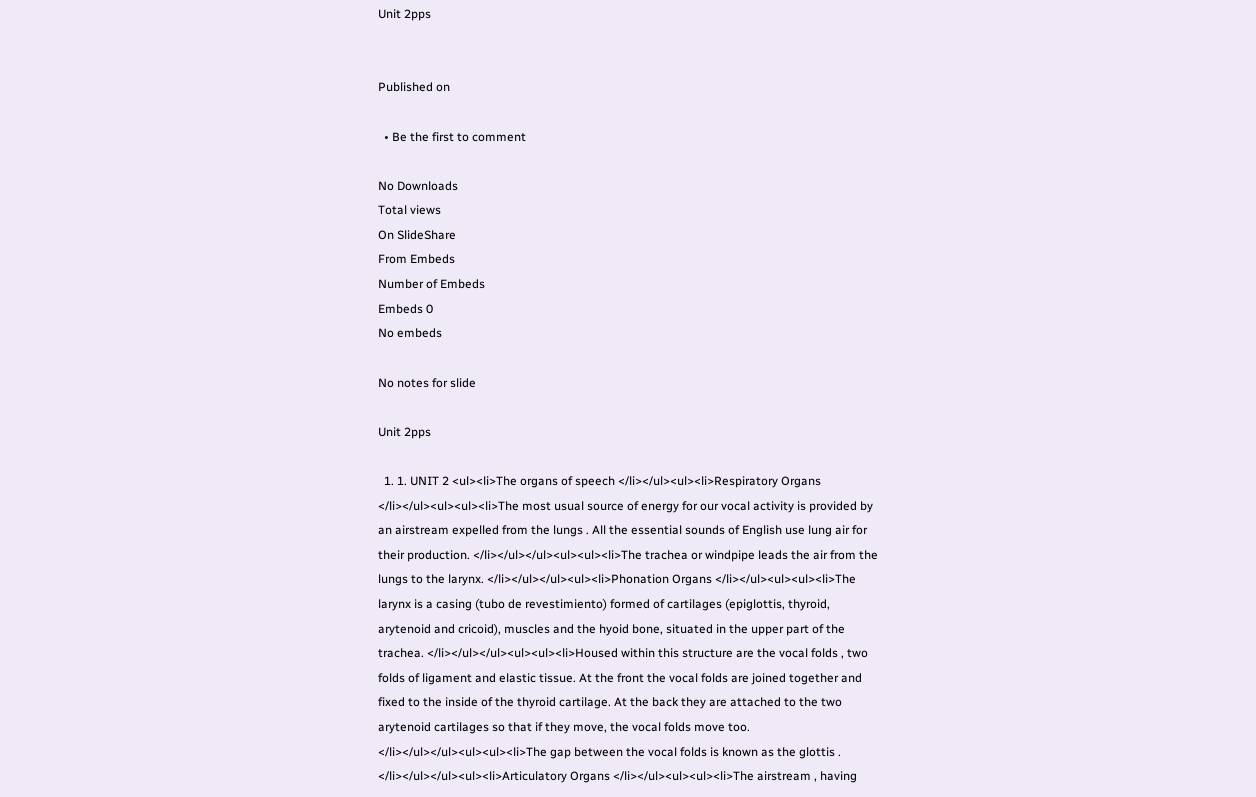Unit 2pps


Published on

  • Be the first to comment

No Downloads
Total views
On SlideShare
From Embeds
Number of Embeds
Embeds 0
No embeds

No notes for slide

Unit 2pps

  1. 1. UNIT 2 <ul><li>The organs of speech </li></ul><ul><li>Respiratory Organs </li></ul><ul><ul><li>The most usual source of energy for our vocal activity is provided by an airstream expelled from the lungs . All the essential sounds of English use lung air for their production. </li></ul></ul><ul><ul><li>The trachea or windpipe leads the air from the lungs to the larynx. </li></ul></ul><ul><li>Phonation Organs </li></ul><ul><ul><li>The larynx is a casing (tubo de revestimiento) formed of cartilages (epiglottis, thyroid, arytenoid and cricoid), muscles and the hyoid bone, situated in the upper part of the trachea. </li></ul></ul><ul><ul><li>Housed within this structure are the vocal folds , two folds of ligament and elastic tissue. At the front the vocal folds are joined together and fixed to the inside of the thyroid cartilage. At the back they are attached to the two arytenoid cartilages so that if they move, the vocal folds move too. </li></ul></ul><ul><ul><li>The gap between the vocal folds is known as the glottis . </li></ul></ul><ul><li>Articulatory Organs </li></ul><ul><ul><li>The airstream , having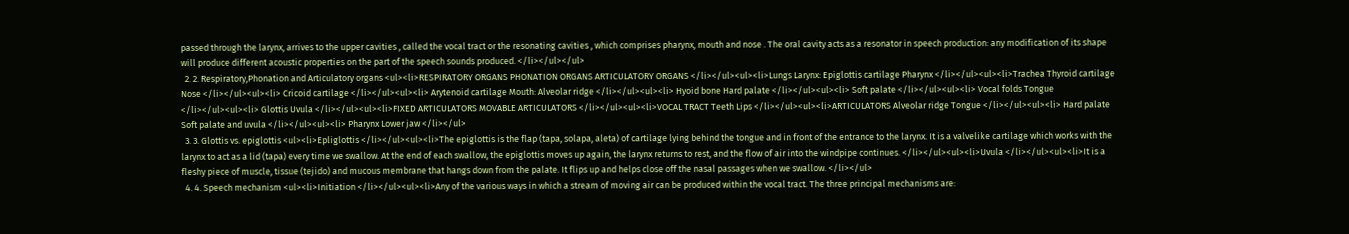passed through the larynx, arrives to the upper cavities , called the vocal tract or the resonating cavities , which comprises pharynx, mouth and nose . The oral cavity acts as a resonator in speech production: any modification of its shape will produce different acoustic properties on the part of the speech sounds produced. </li></ul></ul>
  2. 2. Respiratory,Phonation and Articulatory organs <ul><li>RESPIRATORY ORGANS PHONATION ORGANS ARTICULATORY ORGANS </li></ul><ul><li>Lungs Larynx: Epiglottis cartilage Pharynx </li></ul><ul><li>Trachea Thyroid cartilage Nose </li></ul><ul><li> Cricoid cartilage </li></ul><ul><li> Arytenoid cartilage Mouth: Alveolar ridge </li></ul><ul><li> Hyoid bone Hard palate </li></ul><ul><li> Soft palate </li></ul><ul><li> Vocal folds Tongue </li></ul><ul><li> Glottis Uvula </li></ul><ul><li>FIXED ARTICULATORS MOVABLE ARTICULATORS </li></ul><ul><li>VOCAL TRACT Teeth Lips </li></ul><ul><li>ARTICULATORS Alveolar ridge Tongue </li></ul><ul><li> Hard palate Soft palate and uvula </li></ul><ul><li> Pharynx Lower jaw </li></ul>
  3. 3. Glottis vs. epiglottis <ul><li>Epliglottis </li></ul><ul><li>The epiglottis is the flap (tapa, solapa, aleta) of cartilage lying behind the tongue and in front of the entrance to the larynx. It is a valvelike cartilage which works with the larynx to act as a lid (tapa) every time we swallow. At the end of each swallow, the epiglottis moves up again, the larynx returns to rest, and the flow of air into the windpipe continues. </li></ul><ul><li>Uvula </li></ul><ul><li>It is a fleshy piece of muscle, tissue (tejido) and mucous membrane that hangs down from the palate. It flips up and helps close off the nasal passages when we swallow. </li></ul>
  4. 4. Speech mechanism <ul><li>Initiation </li></ul><ul><li>Any of the various ways in which a stream of moving air can be produced within the vocal tract. The three principal mechanisms are: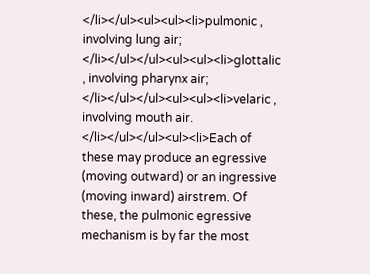</li></ul><ul><ul><li>pulmonic , involving lung air; </li></ul></ul><ul><ul><li>glottalic , involving pharynx air; </li></ul></ul><ul><ul><li>velaric , involving mouth air. </li></ul></ul><ul><li>Each of these may produce an egressive (moving outward) or an ingressive (moving inward) airstrem. Of these, the pulmonic egressive mechanism is by far the most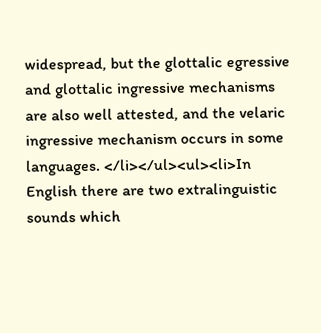widespread, but the glottalic egressive and glottalic ingressive mechanisms are also well attested, and the velaric ingressive mechanism occurs in some languages. </li></ul><ul><li>In English there are two extralinguistic sounds which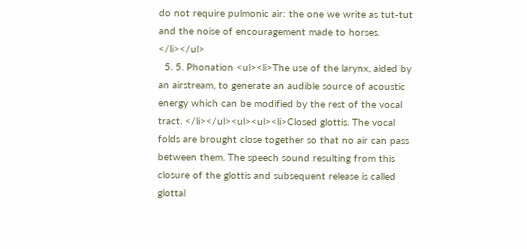do not require pulmonic air: the one we write as tut-tut and the noise of encouragement made to horses. </li></ul>
  5. 5. Phonation <ul><li>The use of the larynx, aided by an airstream, to generate an audible source of acoustic energy which can be modified by the rest of the vocal tract. </li></ul><ul><ul><li>Closed glottis. The vocal folds are brought close together so that no air can pass between them. The speech sound resulting from this closure of the glottis and subsequent release is called glottal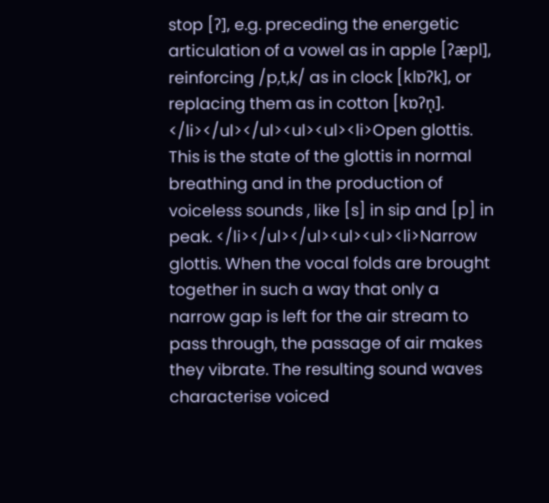stop [ʔ], e.g. preceding the energetic articulation of a vowel as in apple [ʔæp̩l], reinforcing /p,t,k/ as in clock [klɒʔk], or replacing them as in cotton [kɒʔn̨]. </li></ul></ul><ul><ul><li>Open glottis. This is the state of the glottis in normal breathing and in the production of voiceless sounds , like [s] in sip and [p] in peak. </li></ul></ul><ul><ul><li>Narrow glottis. When the vocal folds are brought together in such a way that only a narrow gap is left for the air stream to pass through, the passage of air makes they vibrate. The resulting sound waves characterise voiced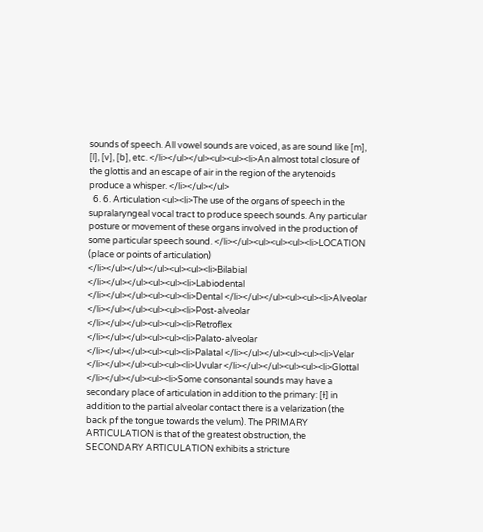sounds of speech. All vowel sounds are voiced, as are sound like [m], [l], [v], [b], etc. </li></ul></ul><ul><ul><li>An almost total closure of the glottis and an escape of air in the region of the arytenoids produce a whisper. </li></ul></ul>
  6. 6. Articulation <ul><li>The use of the organs of speech in the supralaryngeal vocal tract to produce speech sounds. Any particular posture or movement of these organs involved in the production of some particular speech sound. </li></ul><ul><ul><ul><li>LOCATION (place or points of articulation) </li></ul></ul></ul><ul><ul><li>Bilabial </li></ul></ul><ul><ul><li>Labiodental </li></ul></ul><ul><ul><li>Dental </li></ul></ul><ul><ul><li>Alveolar </li></ul></ul><ul><ul><li>Post-alveolar </li></ul></ul><ul><ul><li>Retroflex </li></ul></ul><ul><ul><li>Palato-alveolar </li></ul></ul><ul><ul><li>Palatal </li></ul></ul><ul><ul><li>Velar </li></ul></ul><ul><ul><li>Uvular </li></ul></ul><ul><ul><li>Glottal </li></ul></ul><ul><li>Some consonantal sounds may have a secondary place of articulation in addition to the primary: [ɫ] in addition to the partial alveolar contact there is a velarization (the back pf the tongue towards the velum). The PRIMARY ARTICULATION is that of the greatest obstruction, the SECONDARY ARTICULATION exhibits a stricture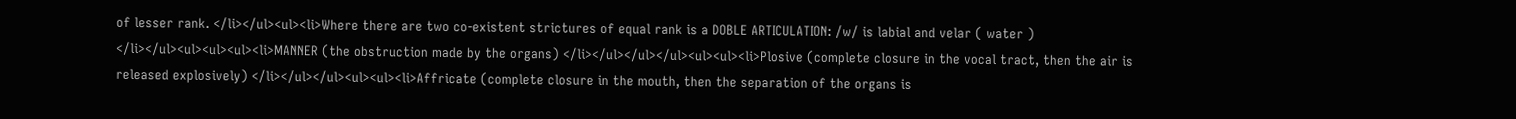of lesser rank. </li></ul><ul><li>Where there are two co-existent strictures of equal rank is a DOBLE ARTICULATION: /w/ is labial and velar ( water ) </li></ul><ul><ul><ul><li>MANNER (the obstruction made by the organs) </li></ul></ul></ul><ul><ul><li>Plosive (complete closure in the vocal tract, then the air is released explosively) </li></ul></ul><ul><ul><li>Affricate (complete closure in the mouth, then the separation of the organs is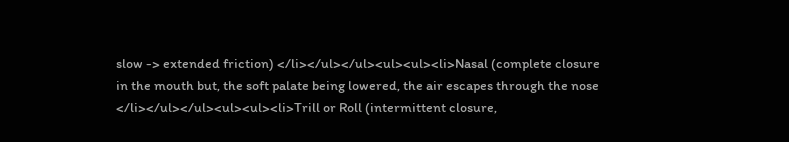slow -> extended friction) </li></ul></ul><ul><ul><li>Nasal (complete closure in the mouth but, the soft palate being lowered, the air escapes through the nose </li></ul></ul><ul><ul><li>Trill or Roll (intermittent closure,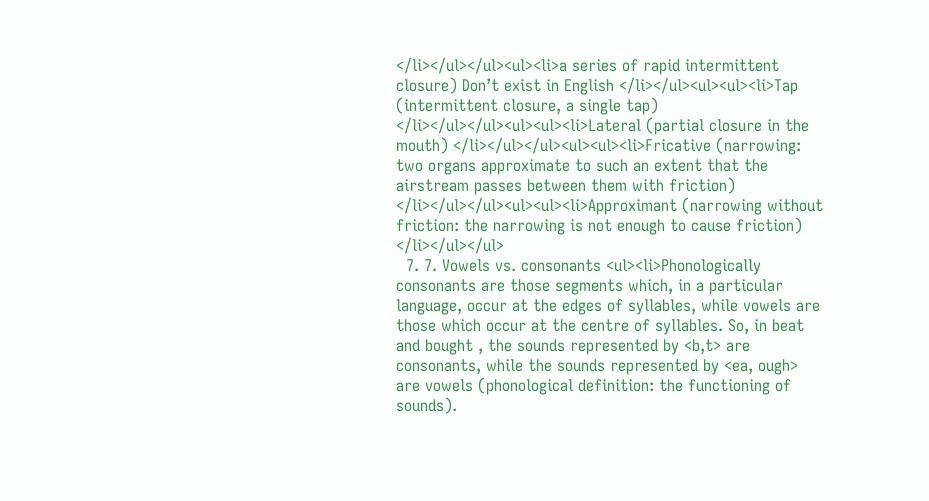</li></ul></ul><ul><li>a series of rapid intermittent closure) Don’t exist in English </li></ul><ul><ul><li>Tap (intermittent closure, a single tap) </li></ul></ul><ul><ul><li>Lateral (partial closure in the mouth) </li></ul></ul><ul><ul><li>Fricative (narrowing: two organs approximate to such an extent that the airstream passes between them with friction) </li></ul></ul><ul><ul><li>Approximant (narrowing without friction: the narrowing is not enough to cause friction) </li></ul></ul>
  7. 7. Vowels vs. consonants <ul><li>Phonologically consonants are those segments which, in a particular language, occur at the edges of syllables, while vowels are those which occur at the centre of syllables. So, in beat and bought , the sounds represented by <b,t> are consonants, while the sounds represented by <ea, ough> are vowels (phonological definition: the functioning of sounds).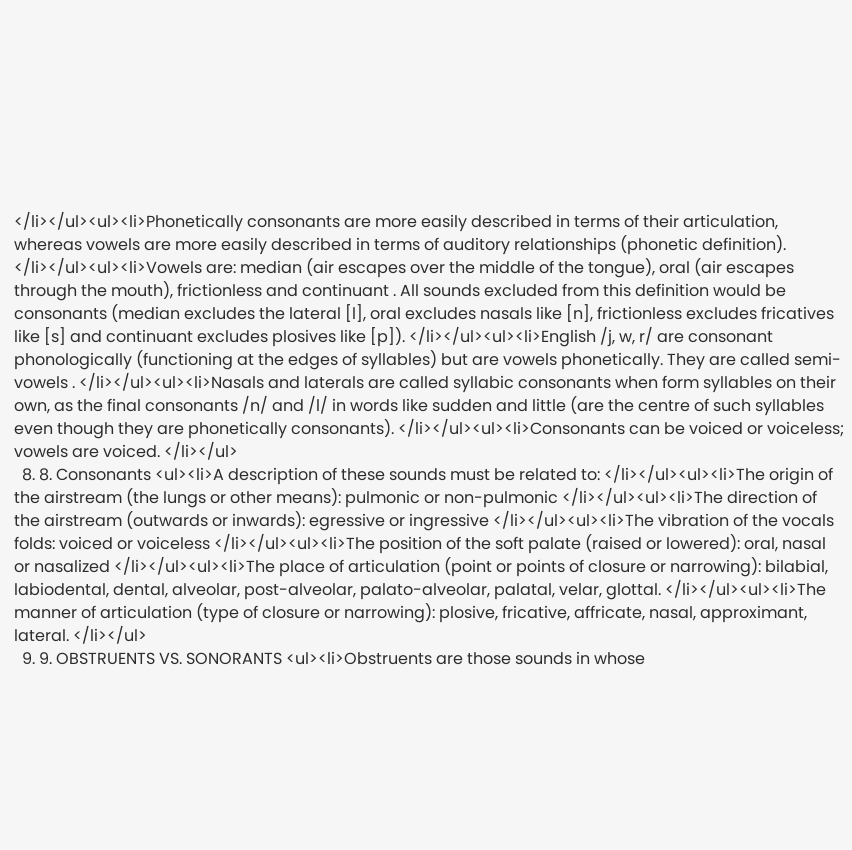</li></ul><ul><li>Phonetically consonants are more easily described in terms of their articulation, whereas vowels are more easily described in terms of auditory relationships (phonetic definition). </li></ul><ul><li>Vowels are: median (air escapes over the middle of the tongue), oral (air escapes through the mouth), frictionless and continuant . All sounds excluded from this definition would be consonants (median excludes the lateral [l], oral excludes nasals like [n], frictionless excludes fricatives like [s] and continuant excludes plosives like [p]). </li></ul><ul><li>English /j, w, r/ are consonant phonologically (functioning at the edges of syllables) but are vowels phonetically. They are called semi-vowels . </li></ul><ul><li>Nasals and laterals are called syllabic consonants when form syllables on their own, as the final consonants /n/ and /l/ in words like sudden and little (are the centre of such syllables even though they are phonetically consonants). </li></ul><ul><li>Consonants can be voiced or voiceless; vowels are voiced. </li></ul>
  8. 8. Consonants <ul><li>A description of these sounds must be related to: </li></ul><ul><li>The origin of the airstream (the lungs or other means): pulmonic or non-pulmonic </li></ul><ul><li>The direction of the airstream (outwards or inwards): egressive or ingressive </li></ul><ul><li>The vibration of the vocals folds: voiced or voiceless </li></ul><ul><li>The position of the soft palate (raised or lowered): oral, nasal or nasalized </li></ul><ul><li>The place of articulation (point or points of closure or narrowing): bilabial, labiodental, dental, alveolar, post-alveolar, palato-alveolar, palatal, velar, glottal. </li></ul><ul><li>The manner of articulation (type of closure or narrowing): plosive, fricative, affricate, nasal, approximant, lateral. </li></ul>
  9. 9. OBSTRUENTS VS. SONORANTS <ul><li>Obstruents are those sounds in whose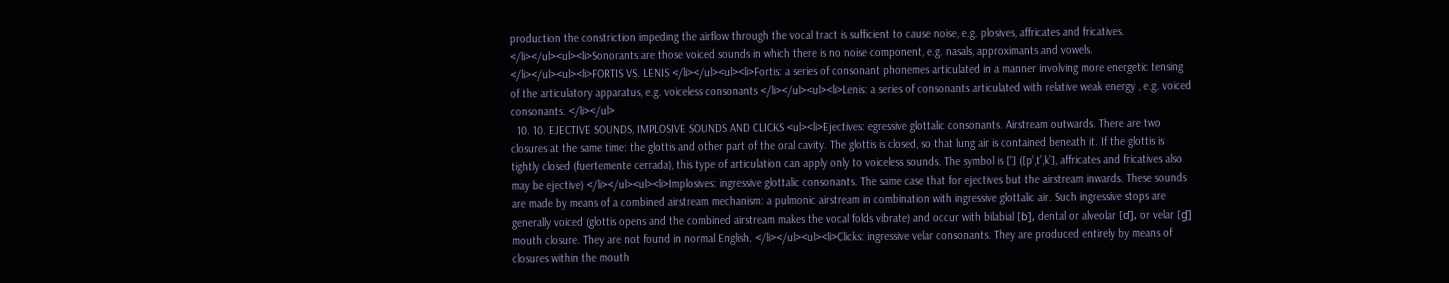production the constriction impeding the airflow through the vocal tract is sufficient to cause noise, e.g. plosives, affricates and fricatives. </li></ul><ul><li>Sonorants are those voiced sounds in which there is no noise component, e.g. nasals, approximants and vowels. </li></ul><ul><li>FORTIS VS. LENIS </li></ul><ul><li>Fortis: a series of consonant phonemes articulated in a manner involving more energetic tensing of the articulatory apparatus, e.g. voiceless consonants </li></ul><ul><li>Lenis: a series of consonants articulated with relative weak energy , e.g. voiced consonants. </li></ul>
  10. 10. EJECTIVE SOUNDS, IMPLOSIVE SOUNDS AND CLICKS <ul><li>Ejectives: egressive glottalic consonants. Airstream outwards. There are two closures at the same time: the glottis and other part of the oral cavity. The glottis is closed, so that lung air is contained beneath it. If the glottis is tightly closed (fuertemente cerrada), this type of articulation can apply only to voiceless sounds. The symbol is [’] ([p’,t’,k’], affricates and fricatives also may be ejective) </li></ul><ul><li>Implosives: ingressive glottalic consonants. The same case that for ejectives but the airstream inwards. These sounds are made by means of a combined airstream mechanism: a pulmonic airstream in combination with ingressive glottalic air. Such ingressive stops are generally voiced (glottis opens and the combined airstream makes the vocal folds vibrate) and occur with bilabial [ɓ], dental or alveolar [ɗ], or velar [ɠ] mouth closure. They are not found in normal English. </li></ul><ul><li>Clicks: ingressive velar consonants. They are produced entirely by means of closures within the mouth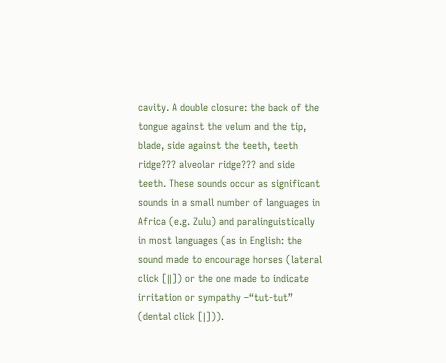cavity. A double closure: the back of the tongue against the velum and the tip, blade, side against the teeth, teeth ridge??? alveolar ridge??? and side teeth. These sounds occur as significant sounds in a small number of languages in Africa (e.g. Zulu) and paralinguistically in most languages (as in English: the sound made to encourage horses (lateral click [ǁ]) or the one made to indicate irritation or sympathy –“tut-tut” (dental click [ǀ])).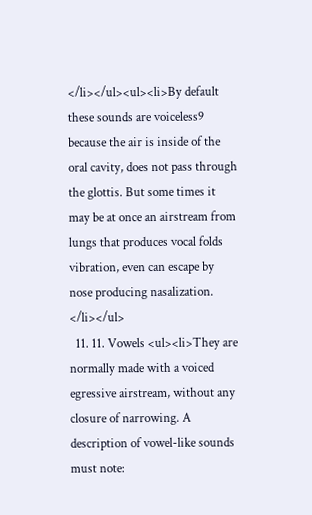</li></ul><ul><li>By default these sounds are voiceless9 because the air is inside of the oral cavity, does not pass through the glottis. But some times it may be at once an airstream from lungs that produces vocal folds vibration, even can escape by nose producing nasalization. </li></ul>
  11. 11. Vowels <ul><li>They are normally made with a voiced egressive airstream, without any closure of narrowing. A description of vowel-like sounds must note: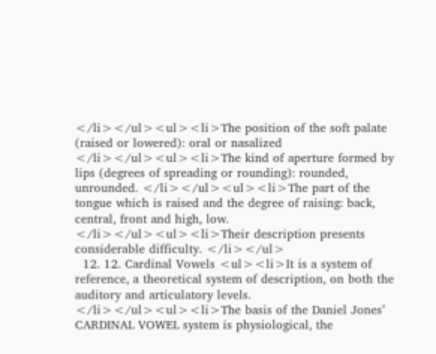</li></ul><ul><li>The position of the soft palate (raised or lowered): oral or nasalized </li></ul><ul><li>The kind of aperture formed by lips (degrees of spreading or rounding): rounded, unrounded. </li></ul><ul><li>The part of the tongue which is raised and the degree of raising: back, central, front and high, low. </li></ul><ul><li>Their description presents considerable difficulty. </li></ul>
  12. 12. Cardinal Vowels <ul><li>It is a system of reference, a theoretical system of description, on both the auditory and articulatory levels. </li></ul><ul><li>The basis of the Daniel Jones’ CARDINAL VOWEL system is physiological, the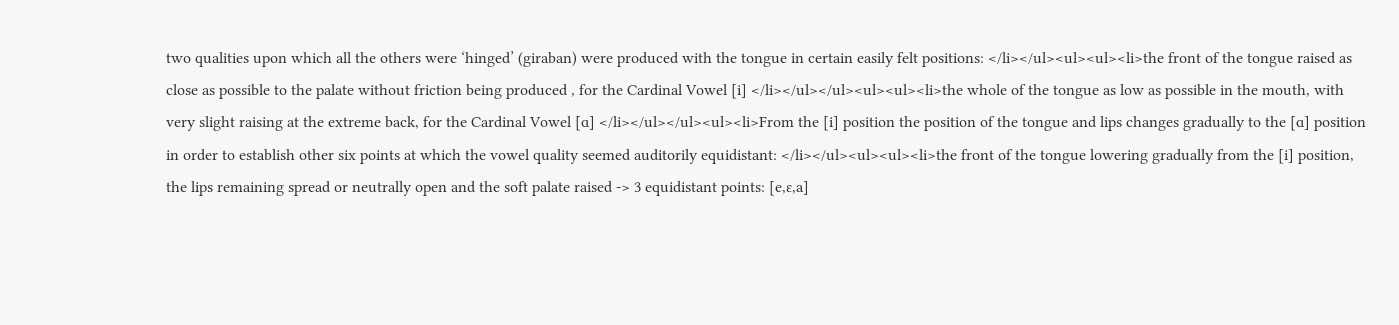two qualities upon which all the others were ‘hinged’ (giraban) were produced with the tongue in certain easily felt positions: </li></ul><ul><ul><li>the front of the tongue raised as close as possible to the palate without friction being produced , for the Cardinal Vowel [i] </li></ul></ul><ul><ul><li>the whole of the tongue as low as possible in the mouth, with very slight raising at the extreme back, for the Cardinal Vowel [ɑ] </li></ul></ul><ul><li>From the [i] position the position of the tongue and lips changes gradually to the [ɑ] position in order to establish other six points at which the vowel quality seemed auditorily equidistant: </li></ul><ul><ul><li>the front of the tongue lowering gradually from the [i] position, the lips remaining spread or neutrally open and the soft palate raised -> 3 equidistant points: [e,ɛ,a]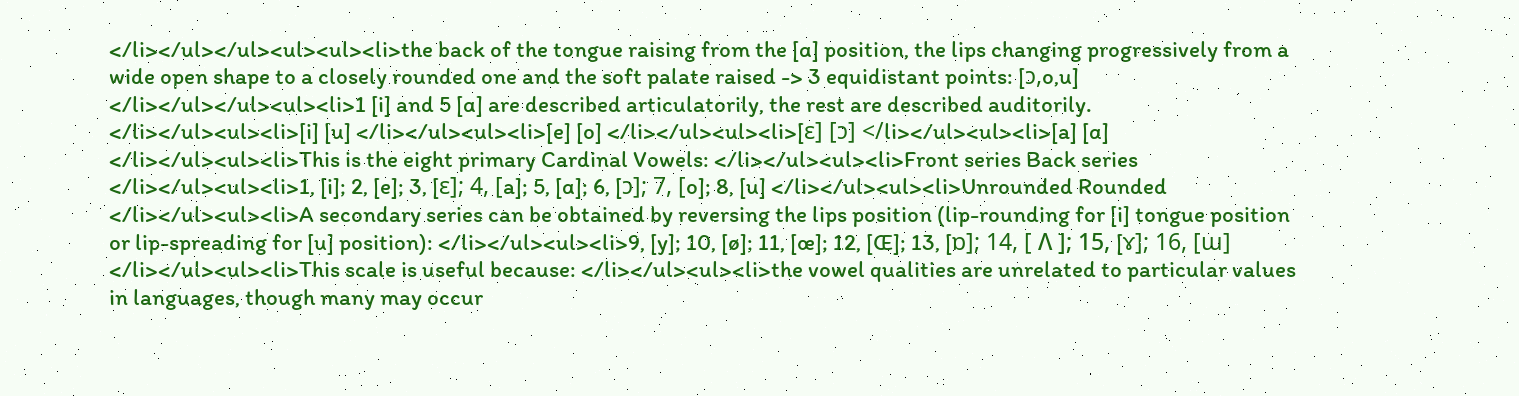</li></ul></ul><ul><ul><li>the back of the tongue raising from the [ɑ] position, the lips changing progressively from a wide open shape to a closely rounded one and the soft palate raised -> 3 equidistant points: [ɔ,o,u] </li></ul></ul><ul><li>1 [i] and 5 [ɑ] are described articulatorily, the rest are described auditorily. </li></ul><ul><li>[i] [u] </li></ul><ul><li>[e] [o] </li></ul><ul><li>[ɛ] [ɔ] </li></ul><ul><li>[a] [ɑ] </li></ul><ul><li>This is the eight primary Cardinal Vowels: </li></ul><ul><li>Front series Back series </li></ul><ul><li>1, [i]; 2, [e]; 3, [ɛ]; 4, [a]; 5, [ɑ]; 6, [ɔ]; 7, [o]; 8, [u] </li></ul><ul><li>Unrounded Rounded </li></ul><ul><li>A secondary series can be obtained by reversing the lips position (lip-rounding for [i] tongue position or lip-spreading for [u] position): </li></ul><ul><li>9, [y]; 10, [ø]; 11, [œ]; 12, [Œ]; 13, [ɒ]; 14, [ Λ ]; 15, [ɤ]; 16, [ɯ] </li></ul><ul><li>This scale is useful because: </li></ul><ul><li>the vowel qualities are unrelated to particular values in languages, though many may occur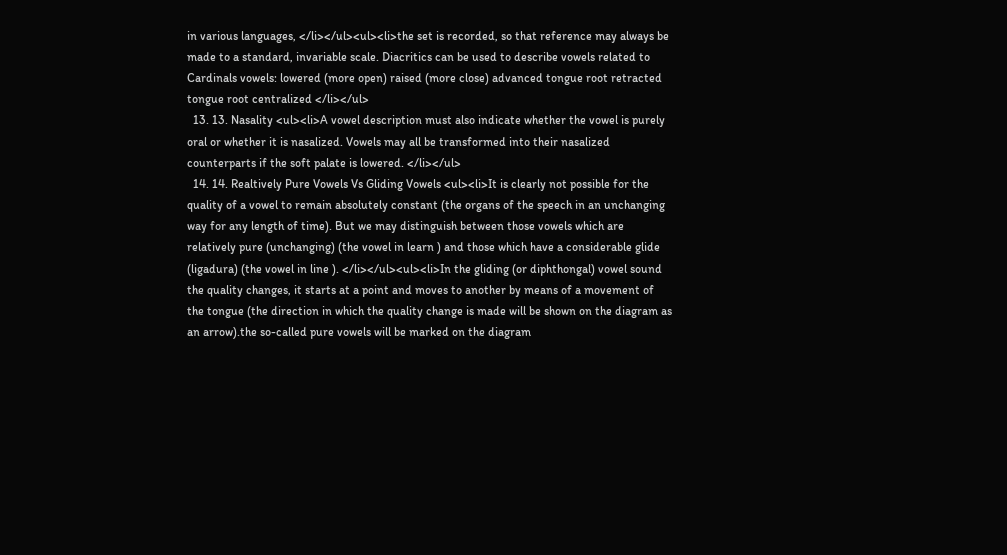in various languages, </li></ul><ul><li>the set is recorded, so that reference may always be made to a standard, invariable scale. Diacritics can be used to describe vowels related to Cardinals vowels: lowered (more open) raised (more close) advanced tongue root retracted tongue root centralized </li></ul>
  13. 13. Nasality <ul><li>A vowel description must also indicate whether the vowel is purely oral or whether it is nasalized. Vowels may all be transformed into their nasalized counterparts if the soft palate is lowered. </li></ul>
  14. 14. Realtively Pure Vowels Vs Gliding Vowels <ul><li>It is clearly not possible for the quality of a vowel to remain absolutely constant (the organs of the speech in an unchanging way for any length of time). But we may distinguish between those vowels which are relatively pure (unchanging) (the vowel in learn ) and those which have a considerable glide (ligadura) (the vowel in line ). </li></ul><ul><li>In the gliding (or diphthongal) vowel sound the quality changes, it starts at a point and moves to another by means of a movement of the tongue (the direction in which the quality change is made will be shown on the diagram as an arrow).the so-called pure vowels will be marked on the diagram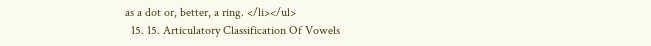as a dot or, better, a ring. </li></ul>
  15. 15. Articulatory Classification Of Vowels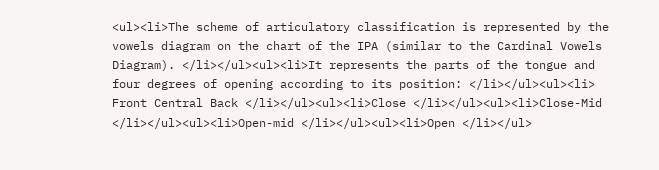<ul><li>The scheme of articulatory classification is represented by the vowels diagram on the chart of the IPA (similar to the Cardinal Vowels Diagram). </li></ul><ul><li>It represents the parts of the tongue and four degrees of opening according to its position: </li></ul><ul><li> Front Central Back </li></ul><ul><li>Close </li></ul><ul><li>Close-Mid </li></ul><ul><li>Open-mid </li></ul><ul><li>Open </li></ul>